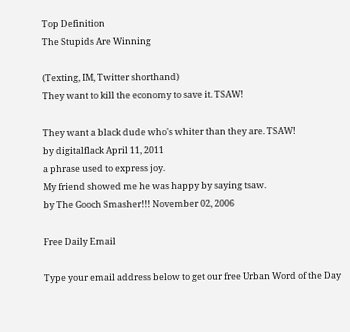Top Definition
The Stupids Are Winning

(Texting, IM, Twitter shorthand)
They want to kill the economy to save it. TSAW!

They want a black dude who's whiter than they are. TSAW!
by digitalflack April 11, 2011
a phrase used to express joy.
My friend showed me he was happy by saying tsaw.
by The Gooch Smasher!!! November 02, 2006

Free Daily Email

Type your email address below to get our free Urban Word of the Day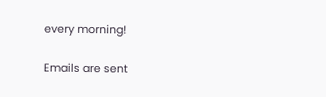every morning!

Emails are sent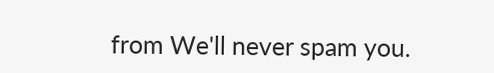from We'll never spam you.